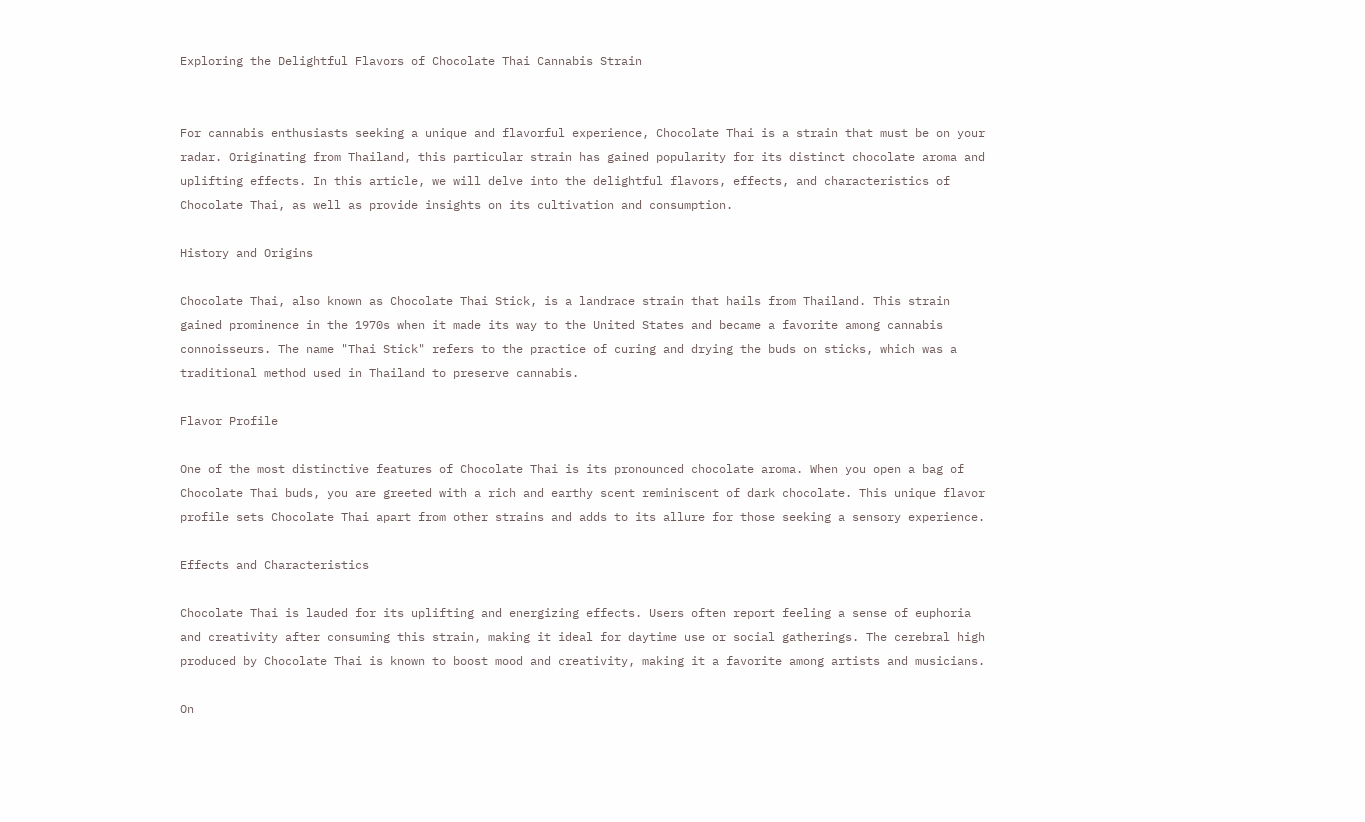Exploring the Delightful Flavors of Chocolate Thai Cannabis Strain


For cannabis enthusiasts seeking a unique and flavorful experience, Chocolate Thai is a strain that must be on your radar. Originating from Thailand, this particular strain has gained popularity for its distinct chocolate aroma and uplifting effects. In this article, we will delve into the delightful flavors, effects, and characteristics of Chocolate Thai, as well as provide insights on its cultivation and consumption.

History and Origins

Chocolate Thai, also known as Chocolate Thai Stick, is a landrace strain that hails from Thailand. This strain gained prominence in the 1970s when it made its way to the United States and became a favorite among cannabis connoisseurs. The name "Thai Stick" refers to the practice of curing and drying the buds on sticks, which was a traditional method used in Thailand to preserve cannabis.

Flavor Profile

One of the most distinctive features of Chocolate Thai is its pronounced chocolate aroma. When you open a bag of Chocolate Thai buds, you are greeted with a rich and earthy scent reminiscent of dark chocolate. This unique flavor profile sets Chocolate Thai apart from other strains and adds to its allure for those seeking a sensory experience.

Effects and Characteristics

Chocolate Thai is lauded for its uplifting and energizing effects. Users often report feeling a sense of euphoria and creativity after consuming this strain, making it ideal for daytime use or social gatherings. The cerebral high produced by Chocolate Thai is known to boost mood and creativity, making it a favorite among artists and musicians.

On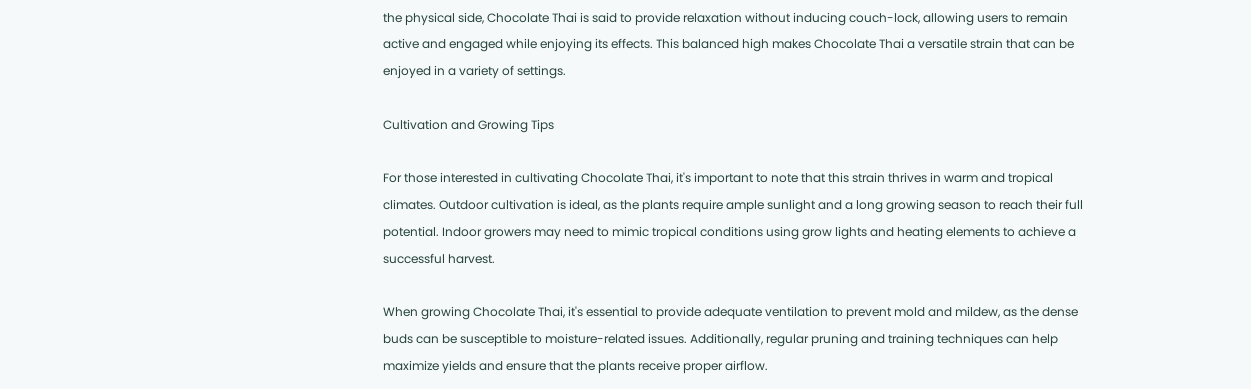the physical side, Chocolate Thai is said to provide relaxation without inducing couch-lock, allowing users to remain active and engaged while enjoying its effects. This balanced high makes Chocolate Thai a versatile strain that can be enjoyed in a variety of settings.

Cultivation and Growing Tips

For those interested in cultivating Chocolate Thai, it's important to note that this strain thrives in warm and tropical climates. Outdoor cultivation is ideal, as the plants require ample sunlight and a long growing season to reach their full potential. Indoor growers may need to mimic tropical conditions using grow lights and heating elements to achieve a successful harvest.

When growing Chocolate Thai, it's essential to provide adequate ventilation to prevent mold and mildew, as the dense buds can be susceptible to moisture-related issues. Additionally, regular pruning and training techniques can help maximize yields and ensure that the plants receive proper airflow.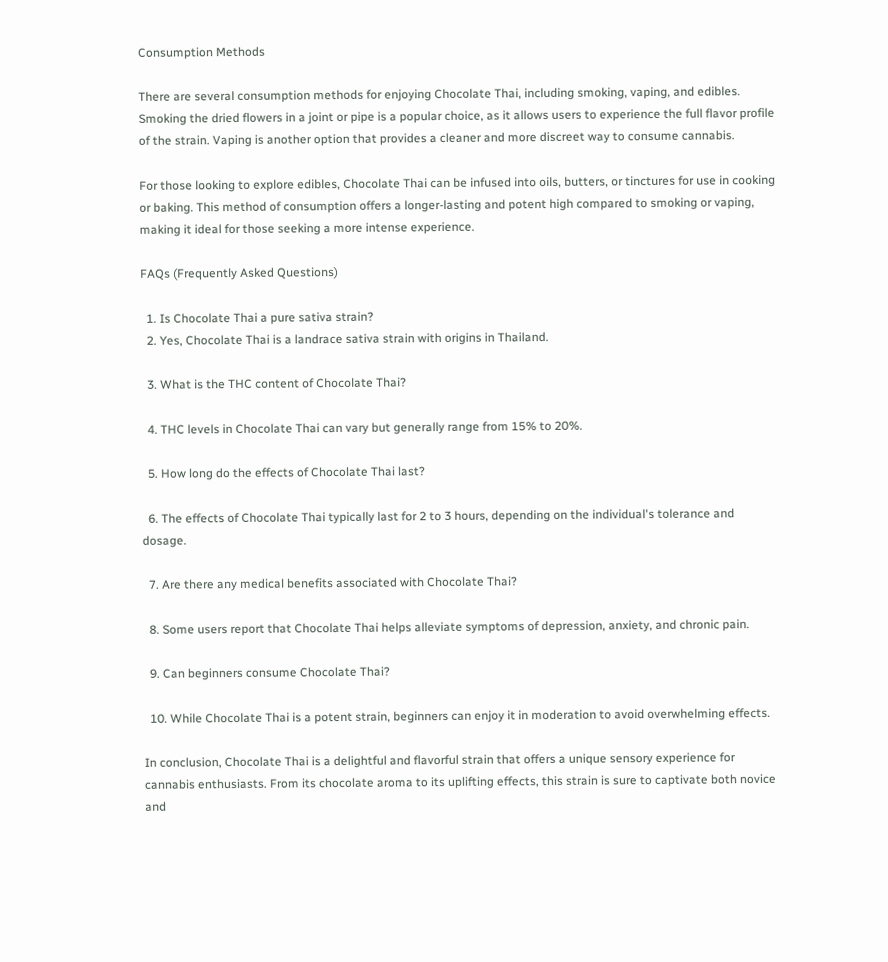Consumption Methods

There are several consumption methods for enjoying Chocolate Thai, including smoking, vaping, and edibles. Smoking the dried flowers in a joint or pipe is a popular choice, as it allows users to experience the full flavor profile of the strain. Vaping is another option that provides a cleaner and more discreet way to consume cannabis.

For those looking to explore edibles, Chocolate Thai can be infused into oils, butters, or tinctures for use in cooking or baking. This method of consumption offers a longer-lasting and potent high compared to smoking or vaping, making it ideal for those seeking a more intense experience.

FAQs (Frequently Asked Questions)

  1. Is Chocolate Thai a pure sativa strain?
  2. Yes, Chocolate Thai is a landrace sativa strain with origins in Thailand.

  3. What is the THC content of Chocolate Thai?

  4. THC levels in Chocolate Thai can vary but generally range from 15% to 20%.

  5. How long do the effects of Chocolate Thai last?

  6. The effects of Chocolate Thai typically last for 2 to 3 hours, depending on the individual's tolerance and dosage.

  7. Are there any medical benefits associated with Chocolate Thai?

  8. Some users report that Chocolate Thai helps alleviate symptoms of depression, anxiety, and chronic pain.

  9. Can beginners consume Chocolate Thai?

  10. While Chocolate Thai is a potent strain, beginners can enjoy it in moderation to avoid overwhelming effects.

In conclusion, Chocolate Thai is a delightful and flavorful strain that offers a unique sensory experience for cannabis enthusiasts. From its chocolate aroma to its uplifting effects, this strain is sure to captivate both novice and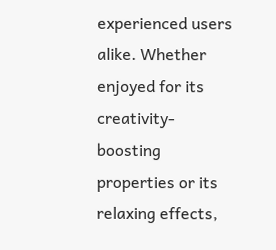experienced users alike. Whether enjoyed for its creativity-boosting properties or its relaxing effects,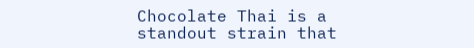Chocolate Thai is a standout strain that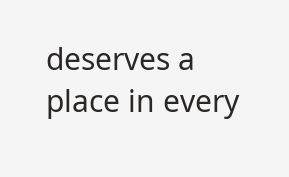deserves a place in every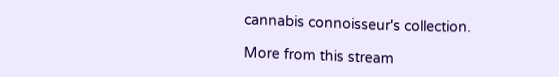cannabis connoisseur's collection.

More from this stream